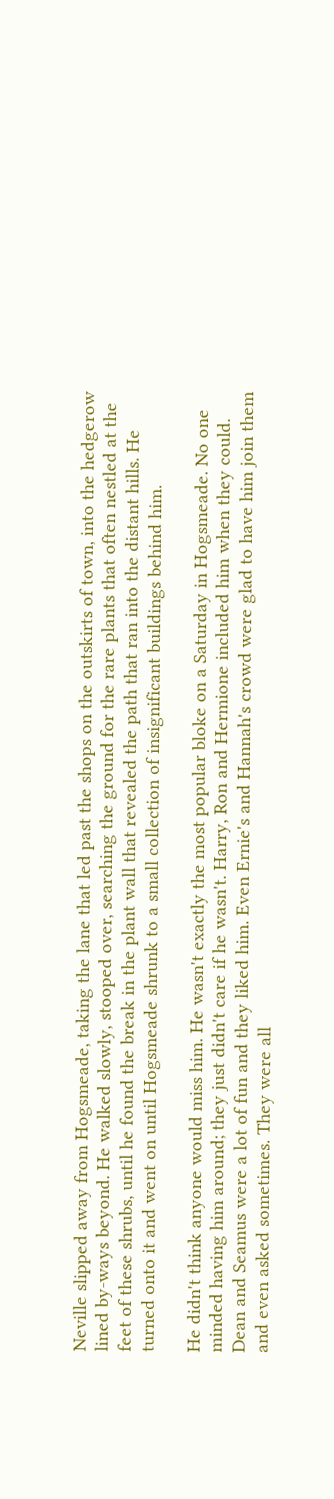Neville slipped away from Hogsmeade, taking the lane that led past the shops on the outskirts of town, into the hedgerow lined by-ways beyond. He walked slowly, stooped over, searching the ground for the rare plants that often nestled at the feet of these shrubs, until he found the break in the plant wall that revealed the path that ran into the distant hills. He turned onto it and went on until Hogsmeade shrunk to a small collection of insignificant buildings behind him.

He didn't think anyone would miss him. He wasn't exactly the most popular bloke on a Saturday in Hogsmeade. No one minded having him around; they just didn't care if he wasn't. Harry, Ron and Hermione included him when they could. Dean and Seamus were a lot of fun and they liked him. Even Ernie's and Hannah's crowd were glad to have him join them and even asked sometimes. They were all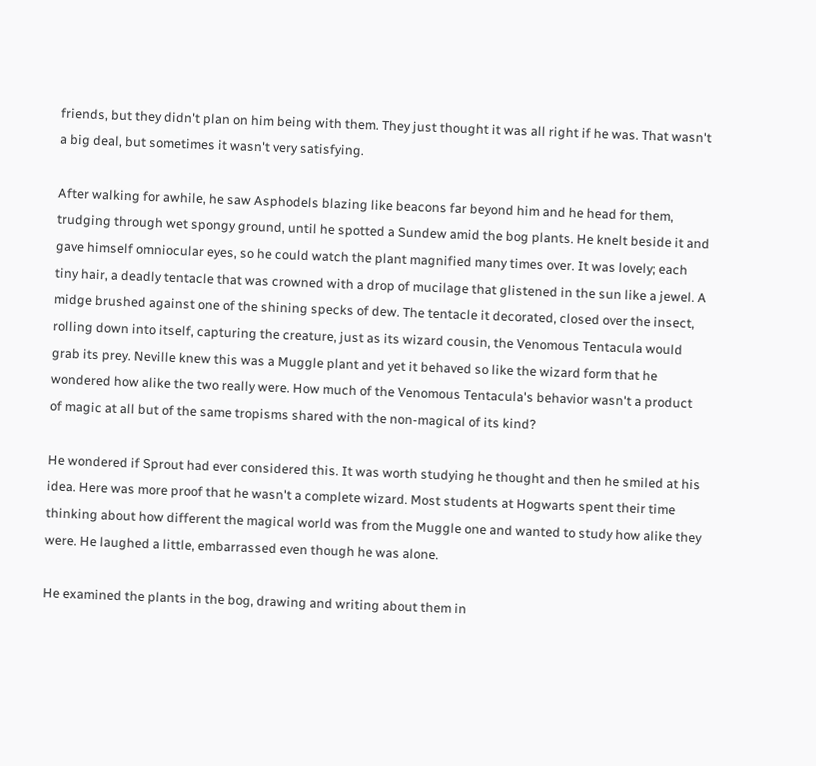friends, but they didn't plan on him being with them. They just thought it was all right if he was. That wasn't a big deal, but sometimes it wasn't very satisfying.

After walking for awhile, he saw Asphodels blazing like beacons far beyond him and he head for them, trudging through wet spongy ground, until he spotted a Sundew amid the bog plants. He knelt beside it and gave himself omniocular eyes, so he could watch the plant magnified many times over. It was lovely; each tiny hair, a deadly tentacle that was crowned with a drop of mucilage that glistened in the sun like a jewel. A midge brushed against one of the shining specks of dew. The tentacle it decorated, closed over the insect, rolling down into itself, capturing the creature, just as its wizard cousin, the Venomous Tentacula would grab its prey. Neville knew this was a Muggle plant and yet it behaved so like the wizard form that he wondered how alike the two really were. How much of the Venomous Tentacula's behavior wasn't a product of magic at all but of the same tropisms shared with the non-magical of its kind?

He wondered if Sprout had ever considered this. It was worth studying he thought and then he smiled at his idea. Here was more proof that he wasn't a complete wizard. Most students at Hogwarts spent their time thinking about how different the magical world was from the Muggle one and wanted to study how alike they were. He laughed a little, embarrassed even though he was alone.

He examined the plants in the bog, drawing and writing about them in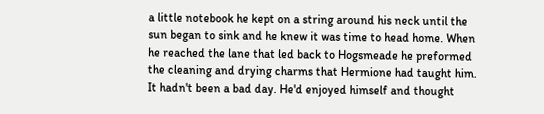a little notebook he kept on a string around his neck until the sun began to sink and he knew it was time to head home. When he reached the lane that led back to Hogsmeade he preformed the cleaning and drying charms that Hermione had taught him. It hadn't been a bad day. He'd enjoyed himself and thought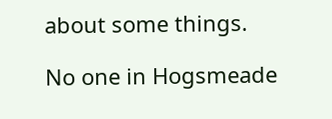about some things.

No one in Hogsmeade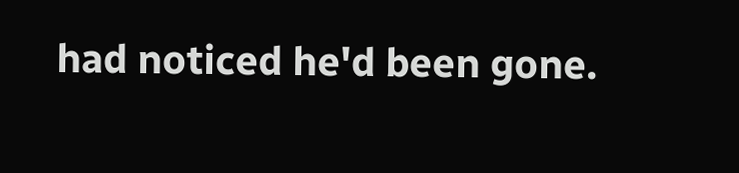had noticed he'd been gone.